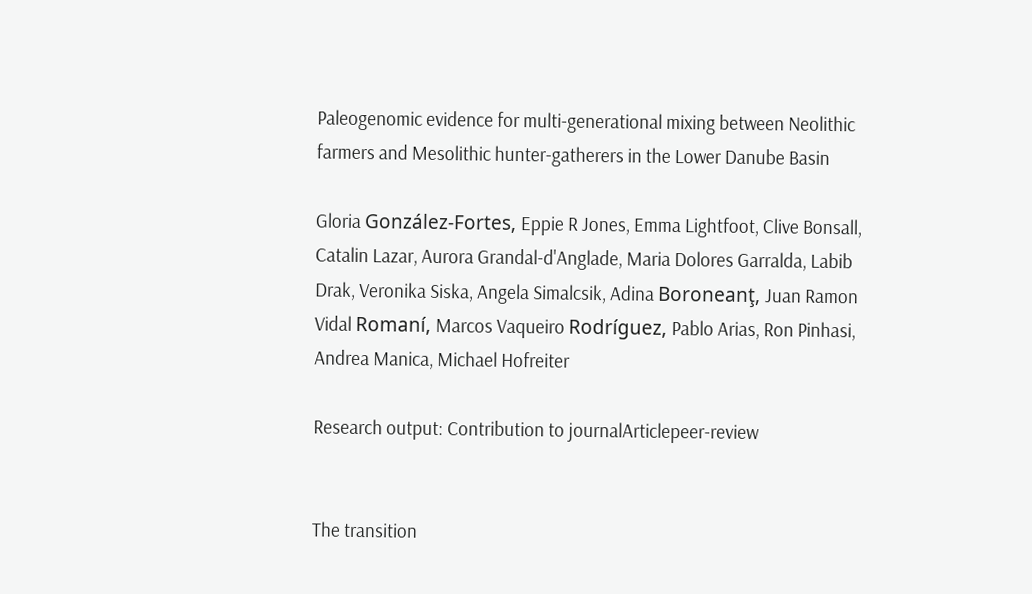Paleogenomic evidence for multi-generational mixing between Neolithic farmers and Mesolithic hunter-gatherers in the Lower Danube Basin

Gloria González-Fortes, Eppie R Jones, Emma Lightfoot, Clive Bonsall, Catalin Lazar, Aurora Grandal-d'Anglade, Maria Dolores Garralda, Labib Drak, Veronika Siska, Angela Simalcsik, Adina Boroneanţ, Juan Ramon Vidal Romaní, Marcos Vaqueiro Rodríguez, Pablo Arias, Ron Pinhasi, Andrea Manica, Michael Hofreiter

Research output: Contribution to journalArticlepeer-review


The transition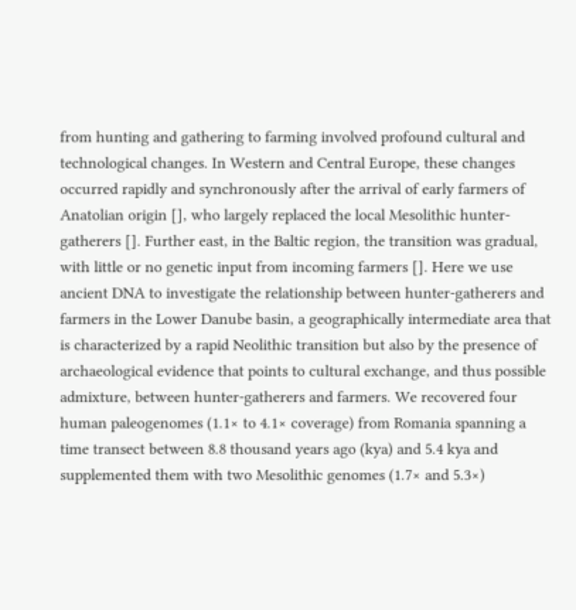from hunting and gathering to farming involved profound cultural and technological changes. In Western and Central Europe, these changes occurred rapidly and synchronously after the arrival of early farmers of Anatolian origin [], who largely replaced the local Mesolithic hunter-gatherers []. Further east, in the Baltic region, the transition was gradual, with little or no genetic input from incoming farmers []. Here we use ancient DNA to investigate the relationship between hunter-gatherers and farmers in the Lower Danube basin, a geographically intermediate area that is characterized by a rapid Neolithic transition but also by the presence of archaeological evidence that points to cultural exchange, and thus possible admixture, between hunter-gatherers and farmers. We recovered four human paleogenomes (1.1× to 4.1× coverage) from Romania spanning a time transect between 8.8 thousand years ago (kya) and 5.4 kya and supplemented them with two Mesolithic genomes (1.7× and 5.3×)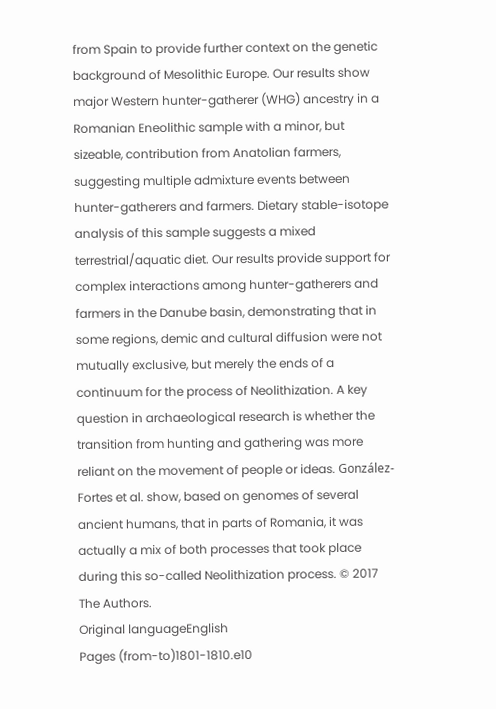from Spain to provide further context on the genetic background of Mesolithic Europe. Our results show major Western hunter-gatherer (WHG) ancestry in a Romanian Eneolithic sample with a minor, but sizeable, contribution from Anatolian farmers, suggesting multiple admixture events between hunter-gatherers and farmers. Dietary stable-isotope analysis of this sample suggests a mixed terrestrial/aquatic diet. Our results provide support for complex interactions among hunter-gatherers and farmers in the Danube basin, demonstrating that in some regions, demic and cultural diffusion were not mutually exclusive, but merely the ends of a continuum for the process of Neolithization. A key question in archaeological research is whether the transition from hunting and gathering was more reliant on the movement of people or ideas. González-Fortes et al. show, based on genomes of several ancient humans, that in parts of Romania, it was actually a mix of both processes that took place during this so-called Neolithization process. © 2017 The Authors.
Original languageEnglish
Pages (from-to)1801-1810.e10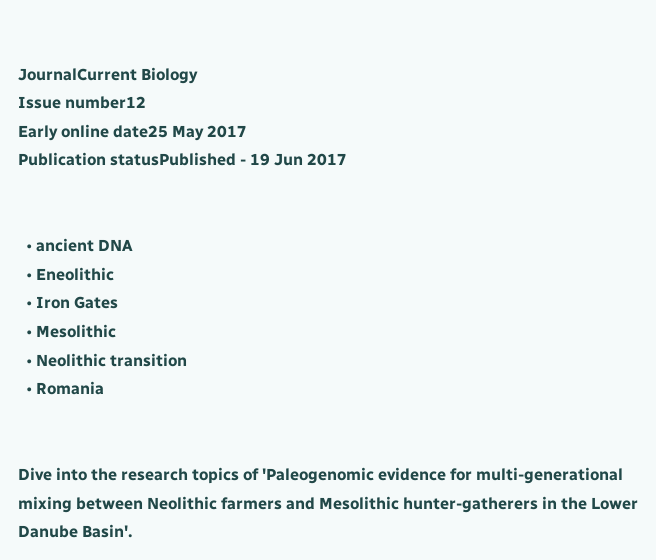JournalCurrent Biology
Issue number12
Early online date25 May 2017
Publication statusPublished - 19 Jun 2017


  • ancient DNA
  • Eneolithic
  • Iron Gates
  • Mesolithic
  • Neolithic transition
  • Romania


Dive into the research topics of 'Paleogenomic evidence for multi-generational mixing between Neolithic farmers and Mesolithic hunter-gatherers in the Lower Danube Basin'.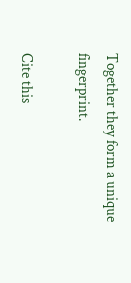Together they form a unique fingerprint.

Cite this